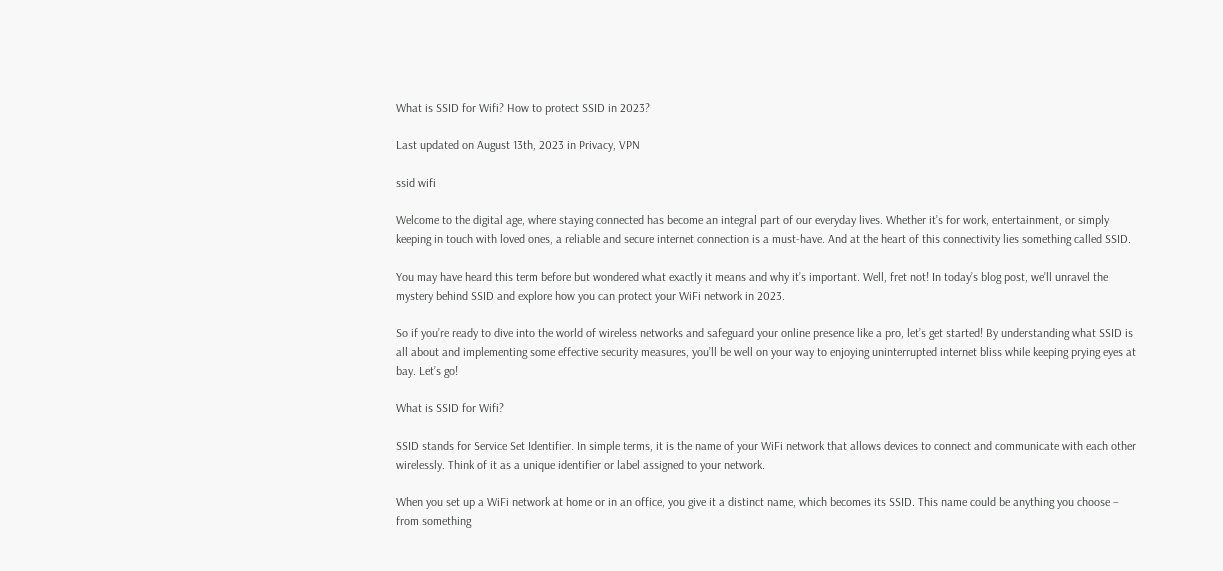What is SSID for Wifi? How to protect SSID in 2023?

Last updated on August 13th, 2023 in Privacy, VPN

ssid wifi

Welcome to the digital age, where staying connected has become an integral part of our everyday lives. Whether it’s for work, entertainment, or simply keeping in touch with loved ones, a reliable and secure internet connection is a must-have. And at the heart of this connectivity lies something called SSID.

You may have heard this term before but wondered what exactly it means and why it’s important. Well, fret not! In today’s blog post, we’ll unravel the mystery behind SSID and explore how you can protect your WiFi network in 2023.

So if you’re ready to dive into the world of wireless networks and safeguard your online presence like a pro, let’s get started! By understanding what SSID is all about and implementing some effective security measures, you’ll be well on your way to enjoying uninterrupted internet bliss while keeping prying eyes at bay. Let’s go!

What is SSID for Wifi?

SSID stands for Service Set Identifier. In simple terms, it is the name of your WiFi network that allows devices to connect and communicate with each other wirelessly. Think of it as a unique identifier or label assigned to your network.

When you set up a WiFi network at home or in an office, you give it a distinct name, which becomes its SSID. This name could be anything you choose – from something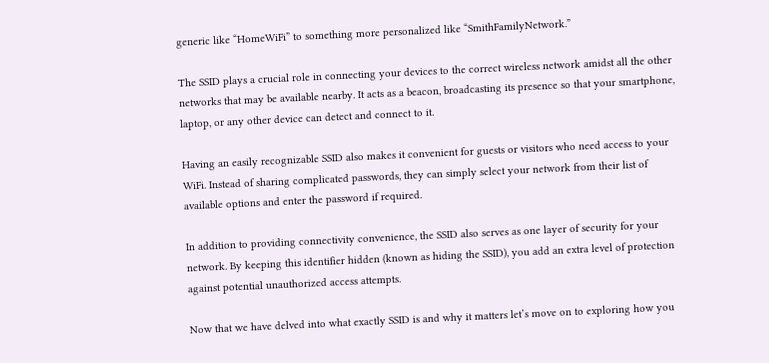generic like “HomeWiFi” to something more personalized like “SmithFamilyNetwork.”

The SSID plays a crucial role in connecting your devices to the correct wireless network amidst all the other networks that may be available nearby. It acts as a beacon, broadcasting its presence so that your smartphone, laptop, or any other device can detect and connect to it.

Having an easily recognizable SSID also makes it convenient for guests or visitors who need access to your WiFi. Instead of sharing complicated passwords, they can simply select your network from their list of available options and enter the password if required.

In addition to providing connectivity convenience, the SSID also serves as one layer of security for your network. By keeping this identifier hidden (known as hiding the SSID), you add an extra level of protection against potential unauthorized access attempts.

Now that we have delved into what exactly SSID is and why it matters let’s move on to exploring how you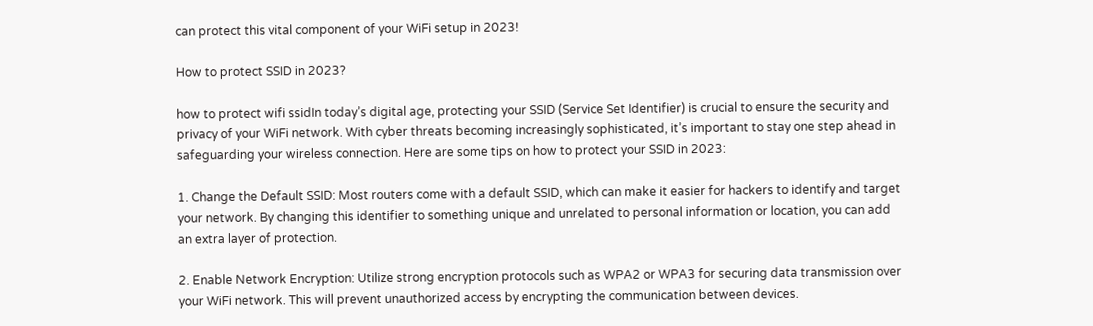can protect this vital component of your WiFi setup in 2023!

How to protect SSID in 2023?

how to protect wifi ssidIn today’s digital age, protecting your SSID (Service Set Identifier) is crucial to ensure the security and privacy of your WiFi network. With cyber threats becoming increasingly sophisticated, it’s important to stay one step ahead in safeguarding your wireless connection. Here are some tips on how to protect your SSID in 2023:

1. Change the Default SSID: Most routers come with a default SSID, which can make it easier for hackers to identify and target your network. By changing this identifier to something unique and unrelated to personal information or location, you can add an extra layer of protection.

2. Enable Network Encryption: Utilize strong encryption protocols such as WPA2 or WPA3 for securing data transmission over your WiFi network. This will prevent unauthorized access by encrypting the communication between devices.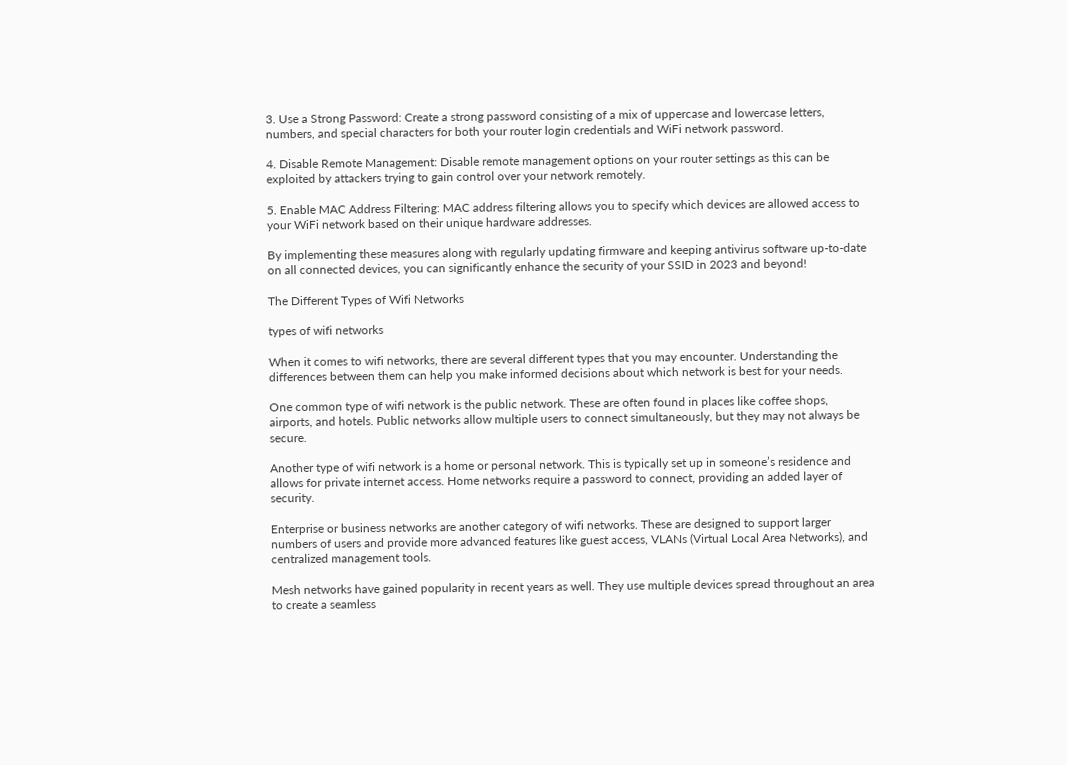3. Use a Strong Password: Create a strong password consisting of a mix of uppercase and lowercase letters, numbers, and special characters for both your router login credentials and WiFi network password.

4. Disable Remote Management: Disable remote management options on your router settings as this can be exploited by attackers trying to gain control over your network remotely.

5. Enable MAC Address Filtering: MAC address filtering allows you to specify which devices are allowed access to your WiFi network based on their unique hardware addresses.

By implementing these measures along with regularly updating firmware and keeping antivirus software up-to-date on all connected devices, you can significantly enhance the security of your SSID in 2023 and beyond!

The Different Types of Wifi Networks

types of wifi networks

When it comes to wifi networks, there are several different types that you may encounter. Understanding the differences between them can help you make informed decisions about which network is best for your needs.

One common type of wifi network is the public network. These are often found in places like coffee shops, airports, and hotels. Public networks allow multiple users to connect simultaneously, but they may not always be secure.

Another type of wifi network is a home or personal network. This is typically set up in someone’s residence and allows for private internet access. Home networks require a password to connect, providing an added layer of security.

Enterprise or business networks are another category of wifi networks. These are designed to support larger numbers of users and provide more advanced features like guest access, VLANs (Virtual Local Area Networks), and centralized management tools.

Mesh networks have gained popularity in recent years as well. They use multiple devices spread throughout an area to create a seamless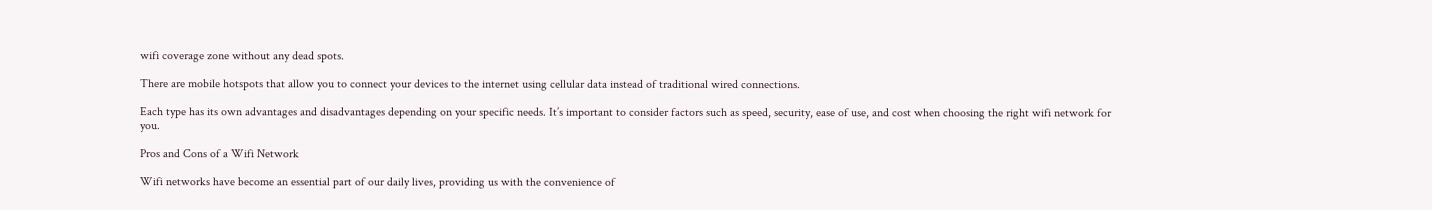wifi coverage zone without any dead spots.

There are mobile hotspots that allow you to connect your devices to the internet using cellular data instead of traditional wired connections.

Each type has its own advantages and disadvantages depending on your specific needs. It’s important to consider factors such as speed, security, ease of use, and cost when choosing the right wifi network for you.

Pros and Cons of a Wifi Network

Wifi networks have become an essential part of our daily lives, providing us with the convenience of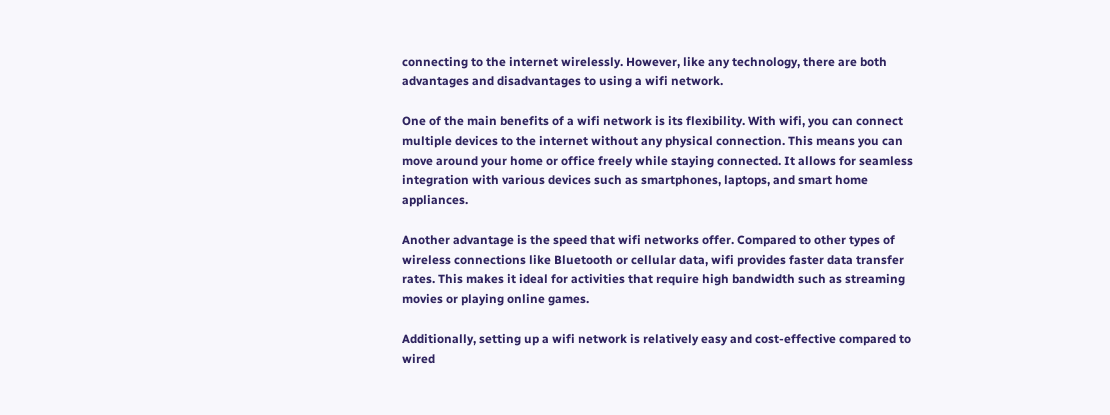connecting to the internet wirelessly. However, like any technology, there are both advantages and disadvantages to using a wifi network.

One of the main benefits of a wifi network is its flexibility. With wifi, you can connect multiple devices to the internet without any physical connection. This means you can move around your home or office freely while staying connected. It allows for seamless integration with various devices such as smartphones, laptops, and smart home appliances.

Another advantage is the speed that wifi networks offer. Compared to other types of wireless connections like Bluetooth or cellular data, wifi provides faster data transfer rates. This makes it ideal for activities that require high bandwidth such as streaming movies or playing online games.

Additionally, setting up a wifi network is relatively easy and cost-effective compared to wired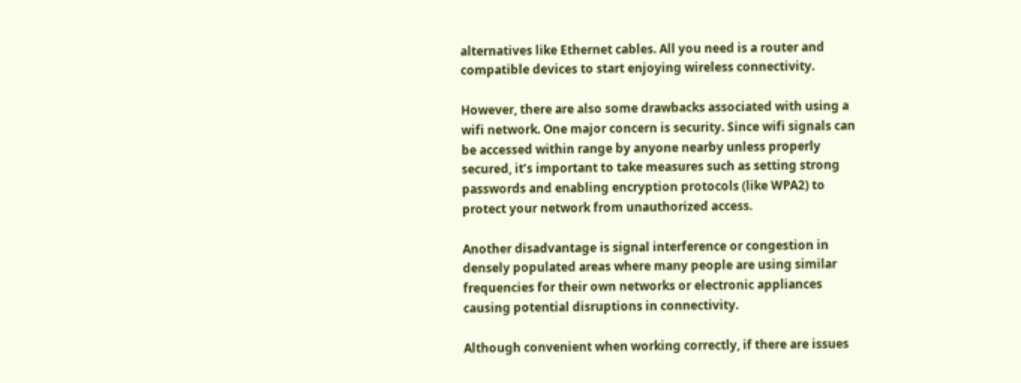alternatives like Ethernet cables. All you need is a router and compatible devices to start enjoying wireless connectivity.

However, there are also some drawbacks associated with using a wifi network. One major concern is security. Since wifi signals can be accessed within range by anyone nearby unless properly secured, it’s important to take measures such as setting strong passwords and enabling encryption protocols (like WPA2) to protect your network from unauthorized access.

Another disadvantage is signal interference or congestion in densely populated areas where many people are using similar frequencies for their own networks or electronic appliances causing potential disruptions in connectivity.

Although convenient when working correctly, if there are issues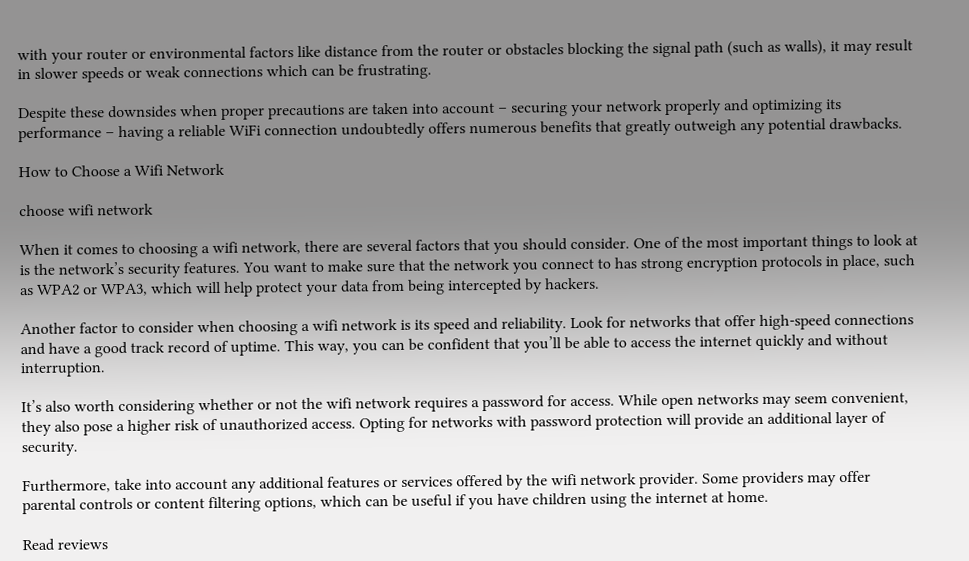with your router or environmental factors like distance from the router or obstacles blocking the signal path (such as walls), it may result in slower speeds or weak connections which can be frustrating.

Despite these downsides when proper precautions are taken into account – securing your network properly and optimizing its performance – having a reliable WiFi connection undoubtedly offers numerous benefits that greatly outweigh any potential drawbacks.

How to Choose a Wifi Network

choose wifi network

When it comes to choosing a wifi network, there are several factors that you should consider. One of the most important things to look at is the network’s security features. You want to make sure that the network you connect to has strong encryption protocols in place, such as WPA2 or WPA3, which will help protect your data from being intercepted by hackers.

Another factor to consider when choosing a wifi network is its speed and reliability. Look for networks that offer high-speed connections and have a good track record of uptime. This way, you can be confident that you’ll be able to access the internet quickly and without interruption.

It’s also worth considering whether or not the wifi network requires a password for access. While open networks may seem convenient, they also pose a higher risk of unauthorized access. Opting for networks with password protection will provide an additional layer of security.

Furthermore, take into account any additional features or services offered by the wifi network provider. Some providers may offer parental controls or content filtering options, which can be useful if you have children using the internet at home.

Read reviews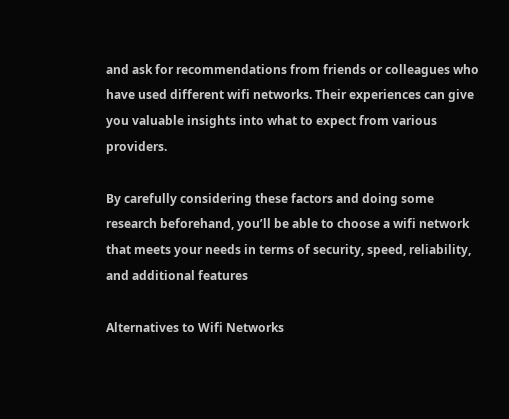and ask for recommendations from friends or colleagues who have used different wifi networks. Their experiences can give you valuable insights into what to expect from various providers.

By carefully considering these factors and doing some research beforehand, you’ll be able to choose a wifi network that meets your needs in terms of security, speed, reliability, and additional features

Alternatives to Wifi Networks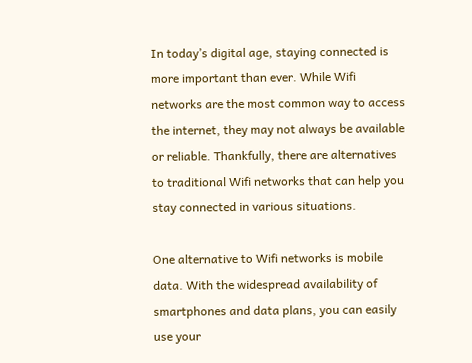In today’s digital age, staying connected is more important than ever. While Wifi networks are the most common way to access the internet, they may not always be available or reliable. Thankfully, there are alternatives to traditional Wifi networks that can help you stay connected in various situations.

One alternative to Wifi networks is mobile data. With the widespread availability of smartphones and data plans, you can easily use your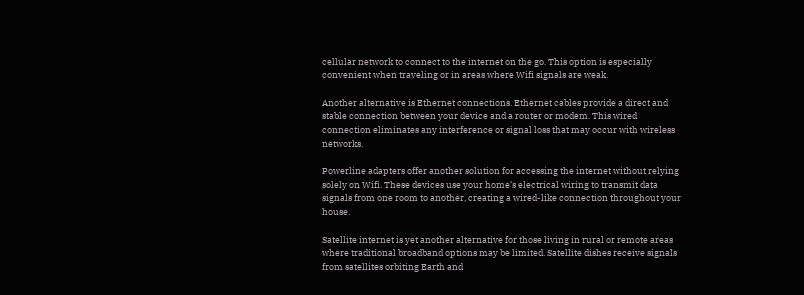cellular network to connect to the internet on the go. This option is especially convenient when traveling or in areas where Wifi signals are weak.

Another alternative is Ethernet connections. Ethernet cables provide a direct and stable connection between your device and a router or modem. This wired connection eliminates any interference or signal loss that may occur with wireless networks.

Powerline adapters offer another solution for accessing the internet without relying solely on Wifi. These devices use your home’s electrical wiring to transmit data signals from one room to another, creating a wired-like connection throughout your house.

Satellite internet is yet another alternative for those living in rural or remote areas where traditional broadband options may be limited. Satellite dishes receive signals from satellites orbiting Earth and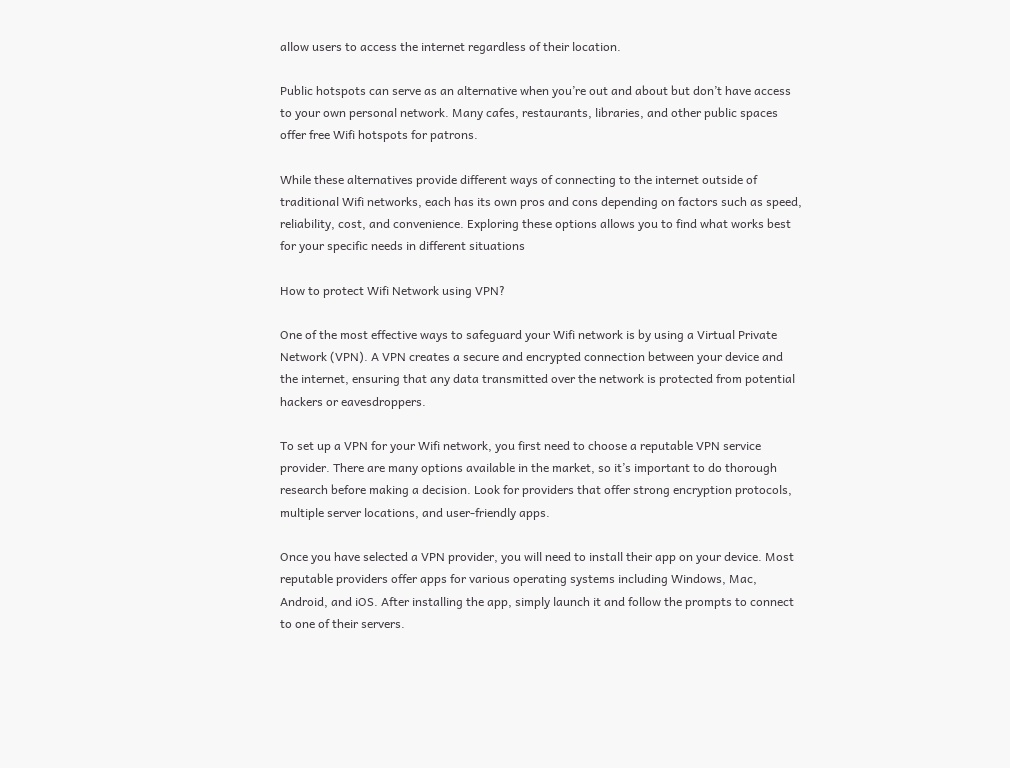allow users to access the internet regardless of their location.

Public hotspots can serve as an alternative when you’re out and about but don’t have access to your own personal network. Many cafes, restaurants, libraries, and other public spaces offer free Wifi hotspots for patrons.

While these alternatives provide different ways of connecting to the internet outside of traditional Wifi networks, each has its own pros and cons depending on factors such as speed, reliability, cost, and convenience. Exploring these options allows you to find what works best for your specific needs in different situations

How to protect Wifi Network using VPN?

One of the most effective ways to safeguard your Wifi network is by using a Virtual Private Network (VPN). A VPN creates a secure and encrypted connection between your device and the internet, ensuring that any data transmitted over the network is protected from potential hackers or eavesdroppers.

To set up a VPN for your Wifi network, you first need to choose a reputable VPN service provider. There are many options available in the market, so it’s important to do thorough research before making a decision. Look for providers that offer strong encryption protocols, multiple server locations, and user-friendly apps.

Once you have selected a VPN provider, you will need to install their app on your device. Most reputable providers offer apps for various operating systems including Windows, Mac, Android, and iOS. After installing the app, simply launch it and follow the prompts to connect to one of their servers.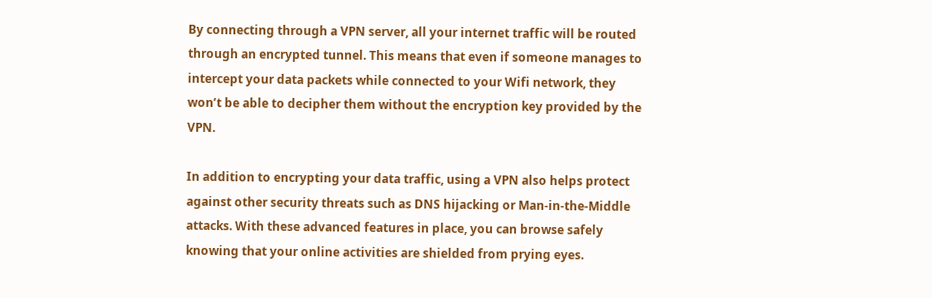By connecting through a VPN server, all your internet traffic will be routed through an encrypted tunnel. This means that even if someone manages to intercept your data packets while connected to your Wifi network, they won’t be able to decipher them without the encryption key provided by the VPN.

In addition to encrypting your data traffic, using a VPN also helps protect against other security threats such as DNS hijacking or Man-in-the-Middle attacks. With these advanced features in place, you can browse safely knowing that your online activities are shielded from prying eyes.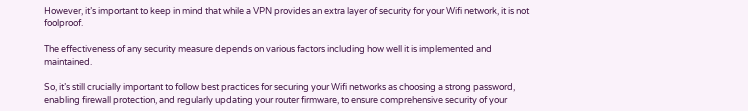However, it’s important to keep in mind that while a VPN provides an extra layer of security for your Wifi network, it is not foolproof.

The effectiveness of any security measure depends on various factors including how well it is implemented and maintained.

So, it’s still crucially important to follow best practices for securing your Wifi networks as choosing a strong password, enabling firewall protection, and regularly updating your router firmware, to ensure comprehensive security of your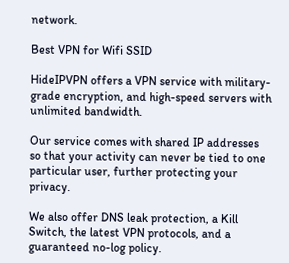network.

Best VPN for Wifi SSID

HideIPVPN offers a VPN service with military-grade encryption, and high-speed servers with unlimited bandwidth.

Our service comes with shared IP addresses so that your activity can never be tied to one particular user, further protecting your privacy.

We also offer DNS leak protection, a Kill Switch, the latest VPN protocols, and a guaranteed no-log policy.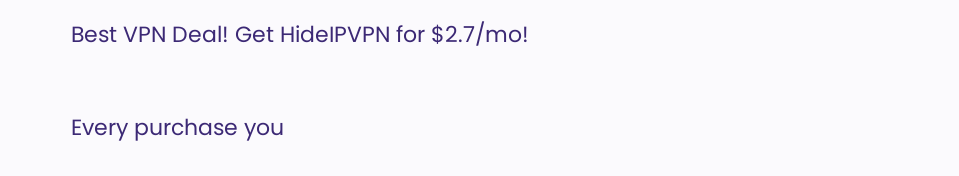Best VPN Deal! Get HideIPVPN for $2.7/mo!

Every purchase you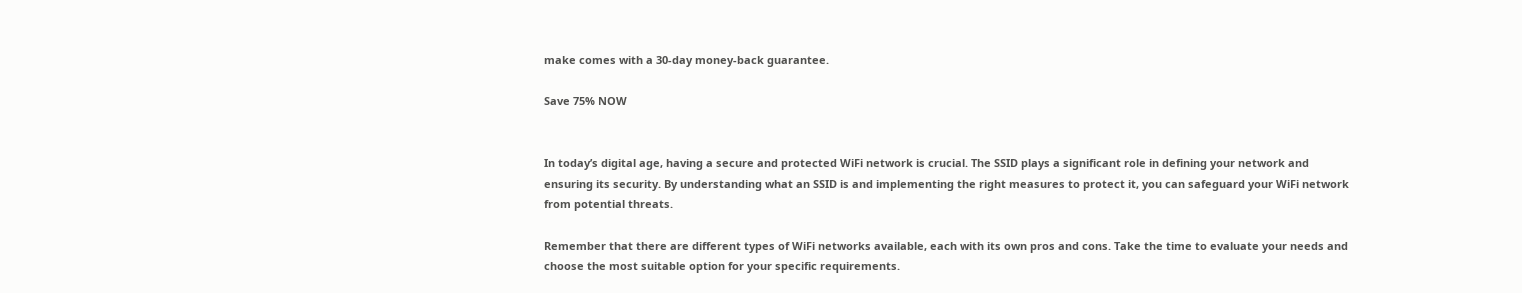make comes with a 30-day money-back guarantee.

Save 75% NOW


In today’s digital age, having a secure and protected WiFi network is crucial. The SSID plays a significant role in defining your network and ensuring its security. By understanding what an SSID is and implementing the right measures to protect it, you can safeguard your WiFi network from potential threats.

Remember that there are different types of WiFi networks available, each with its own pros and cons. Take the time to evaluate your needs and choose the most suitable option for your specific requirements.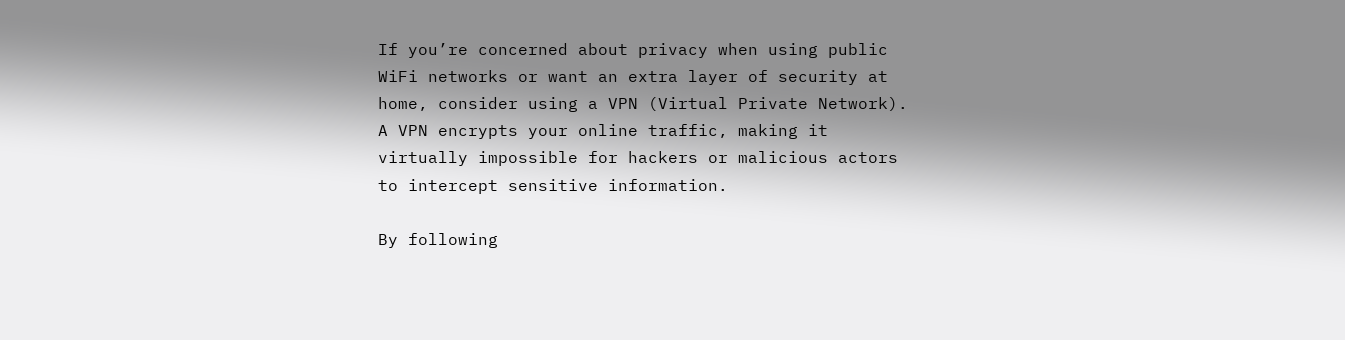If you’re concerned about privacy when using public WiFi networks or want an extra layer of security at home, consider using a VPN (Virtual Private Network). A VPN encrypts your online traffic, making it virtually impossible for hackers or malicious actors to intercept sensitive information.

By following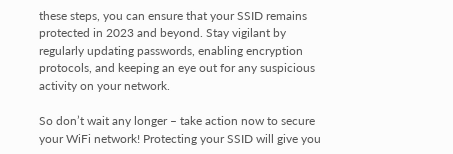these steps, you can ensure that your SSID remains protected in 2023 and beyond. Stay vigilant by regularly updating passwords, enabling encryption protocols, and keeping an eye out for any suspicious activity on your network.

So don’t wait any longer – take action now to secure your WiFi network! Protecting your SSID will give you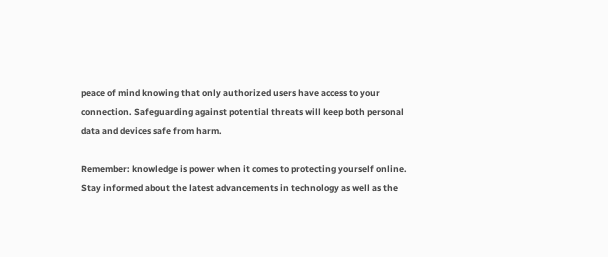peace of mind knowing that only authorized users have access to your connection. Safeguarding against potential threats will keep both personal data and devices safe from harm.

Remember: knowledge is power when it comes to protecting yourself online. Stay informed about the latest advancements in technology as well as the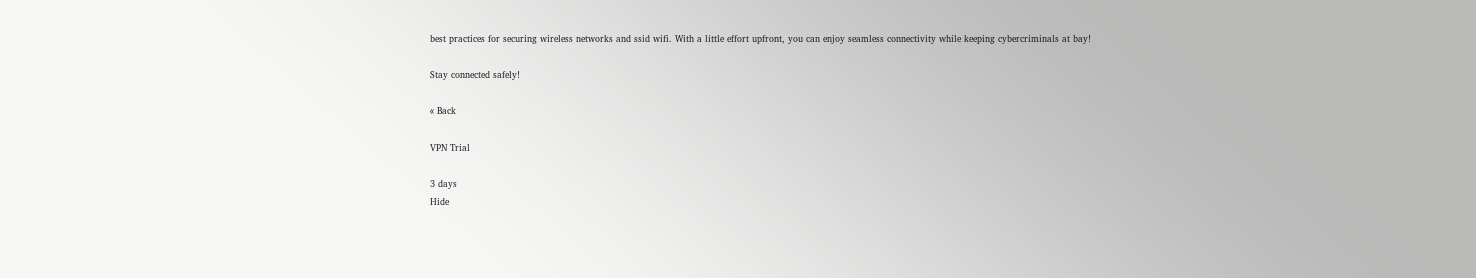best practices for securing wireless networks and ssid wifi. With a little effort upfront, you can enjoy seamless connectivity while keeping cybercriminals at bay!

Stay connected safely!

« Back

VPN Trial

3 days
Hide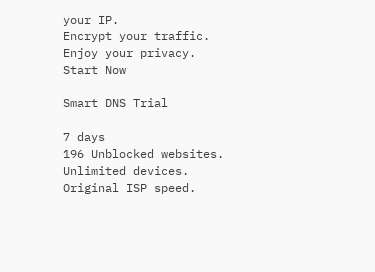your IP.
Encrypt your traffic.
Enjoy your privacy.
Start Now

Smart DNS Trial

7 days
196 Unblocked websites.
Unlimited devices.
Original ISP speed.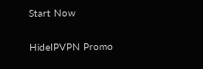Start Now

HideIPVPN Promo